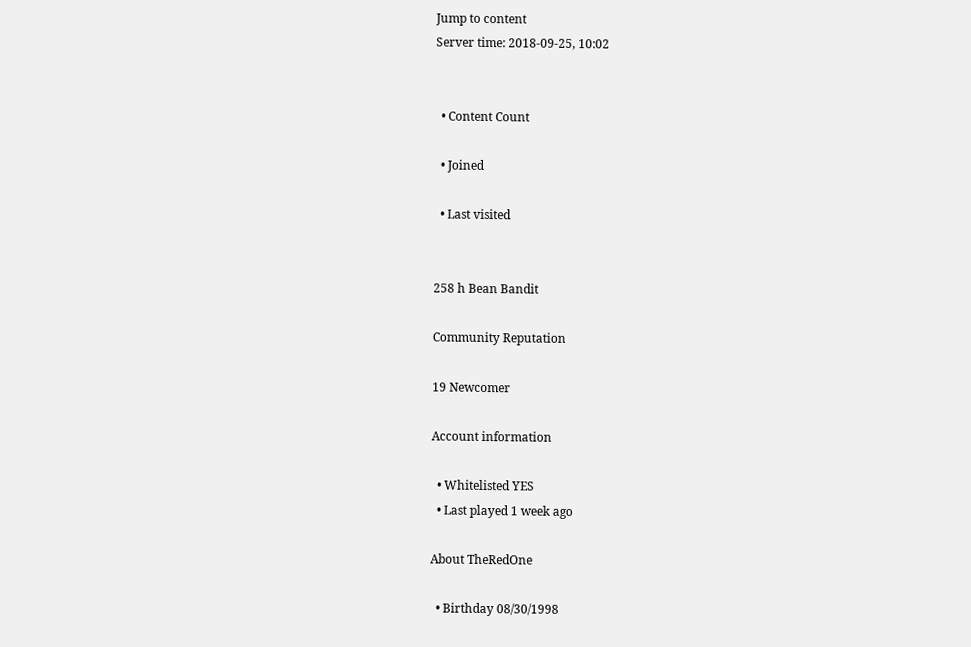Jump to content
Server time: 2018-09-25, 10:02


  • Content Count

  • Joined

  • Last visited


258 h Bean Bandit

Community Reputation

19 Newcomer

Account information

  • Whitelisted YES
  • Last played 1 week ago

About TheRedOne

  • Birthday 08/30/1998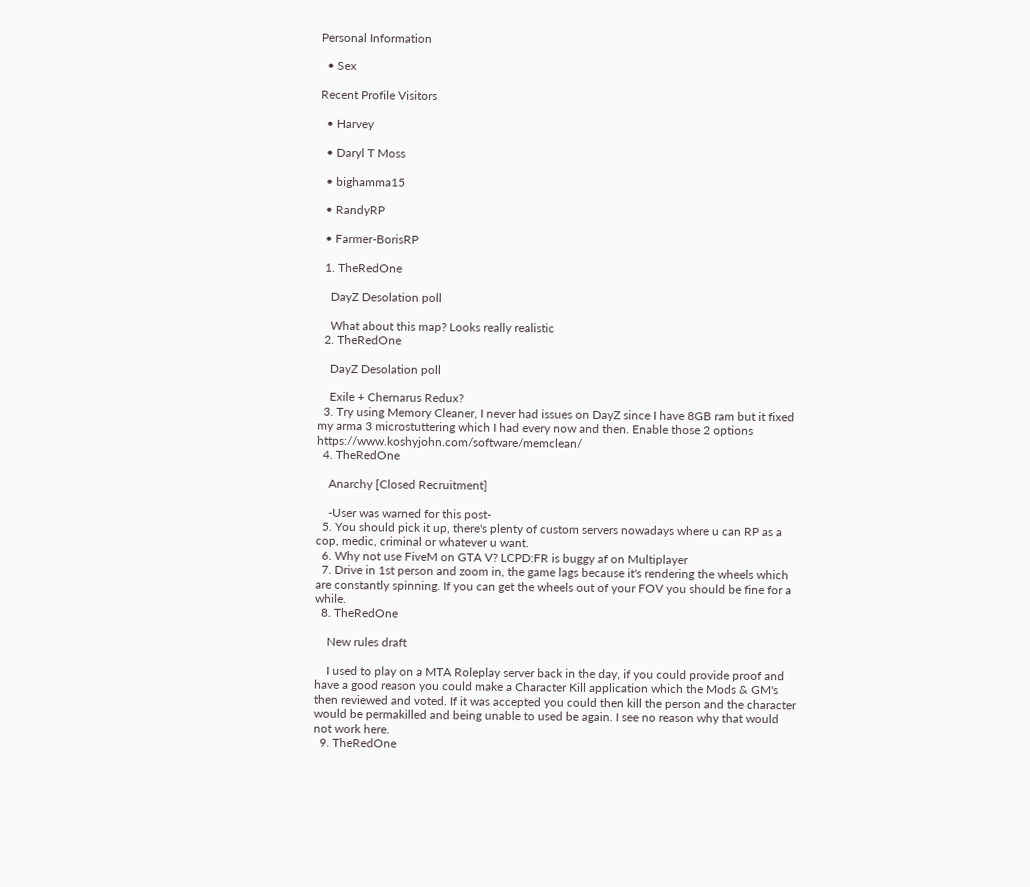Personal Information

  • Sex

Recent Profile Visitors

  • Harvey

  • Daryl T Moss

  • bighamma15

  • RandyRP

  • Farmer-BorisRP

  1. TheRedOne

    DayZ Desolation poll

    What about this map? Looks really realistic
  2. TheRedOne

    DayZ Desolation poll

    Exile + Chernarus Redux?
  3. Try using Memory Cleaner, I never had issues on DayZ since I have 8GB ram but it fixed my arma 3 microstuttering which I had every now and then. Enable those 2 options https://www.koshyjohn.com/software/memclean/
  4. TheRedOne

    Anarchy [Closed Recruitment]

    -User was warned for this post-
  5. You should pick it up, there's plenty of custom servers nowadays where u can RP as a cop, medic, criminal or whatever u want.
  6. Why not use FiveM on GTA V? LCPD:FR is buggy af on Multiplayer
  7. Drive in 1st person and zoom in, the game lags because it's rendering the wheels which are constantly spinning. If you can get the wheels out of your FOV you should be fine for a while.
  8. TheRedOne

    New rules draft

    I used to play on a MTA Roleplay server back in the day, if you could provide proof and have a good reason you could make a Character Kill application which the Mods & GM's then reviewed and voted. If it was accepted you could then kill the person and the character would be permakilled and being unable to used be again. I see no reason why that would not work here.
  9. TheRedOne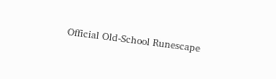Official Old-School Runescape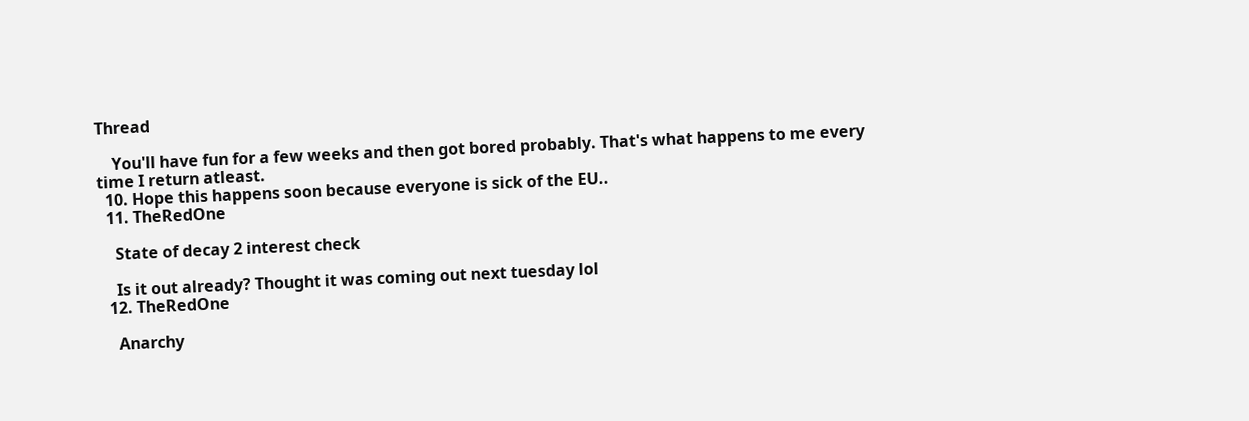Thread

    You'll have fun for a few weeks and then got bored probably. That's what happens to me every time I return atleast.
  10. Hope this happens soon because everyone is sick of the EU..
  11. TheRedOne

    State of decay 2 interest check

    Is it out already? Thought it was coming out next tuesday lol
  12. TheRedOne

    Anarchy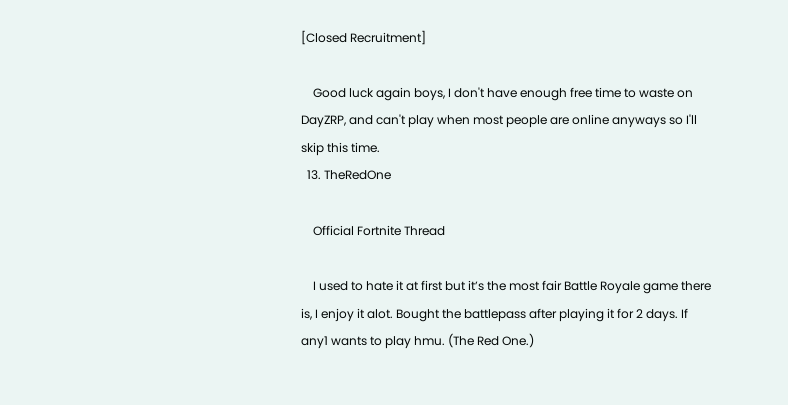[Closed Recruitment]

    Good luck again boys, I don't have enough free time to waste on DayZRP, and can't play when most people are online anyways so I'll skip this time.
  13. TheRedOne

    Official Fortnite Thread

    I used to hate it at first but it’s the most fair Battle Royale game there is, I enjoy it alot. Bought the battlepass after playing it for 2 days. If any1 wants to play hmu. (The Red One.)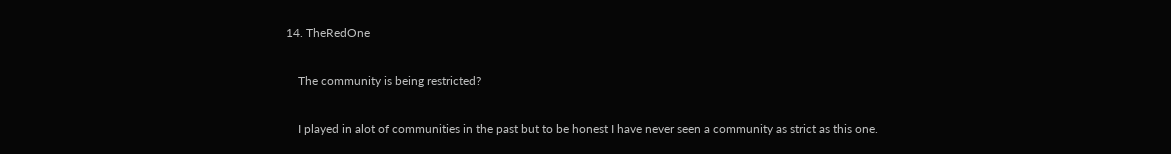14. TheRedOne

    The community is being restricted?

    I played in alot of communities in the past but to be honest I have never seen a community as strict as this one.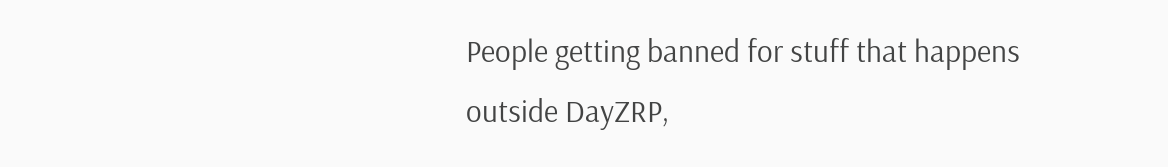People getting banned for stuff that happens outside DayZRP,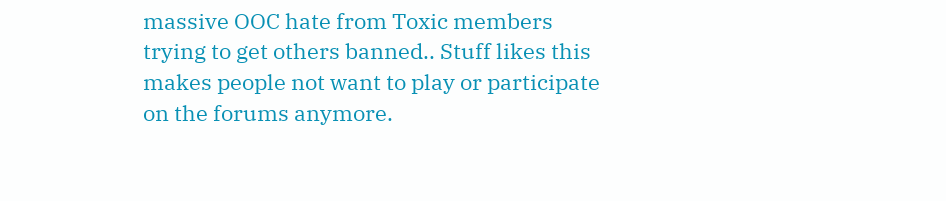massive OOC hate from Toxic members trying to get others banned.. Stuff likes this makes people not want to play or participate on the forums anymore.